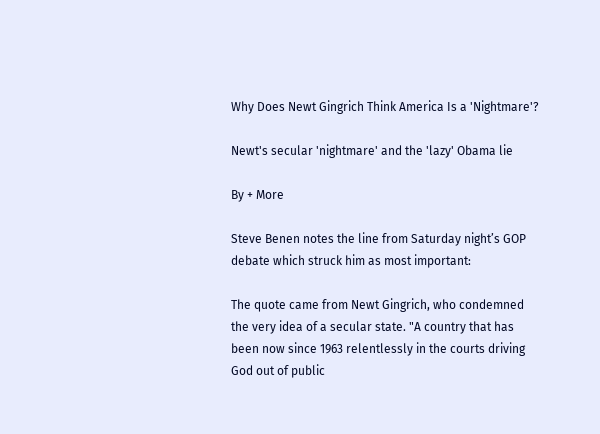Why Does Newt Gingrich Think America Is a 'Nightmare'?

Newt's secular 'nightmare' and the 'lazy' Obama lie

By + More

Steve Benen notes the line from Saturday night’s GOP debate which struck him as most important:

The quote came from Newt Gingrich, who condemned the very idea of a secular state. "A country that has been now since 1963 relentlessly in the courts driving God out of public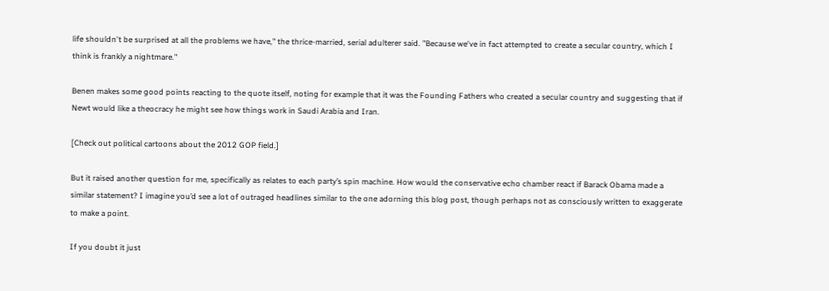life shouldn't be surprised at all the problems we have," the thrice-married, serial adulterer said. "Because we've in fact attempted to create a secular country, which I think is frankly a nightmare."

Benen makes some good points reacting to the quote itself, noting for example that it was the Founding Fathers who created a secular country and suggesting that if Newt would like a theocracy he might see how things work in Saudi Arabia and Iran.

[Check out political cartoons about the 2012 GOP field.]

But it raised another question for me, specifically as relates to each party’s spin machine. How would the conservative echo chamber react if Barack Obama made a similar statement? I imagine you’d see a lot of outraged headlines similar to the one adorning this blog post, though perhaps not as consciously written to exaggerate to make a point.

If you doubt it just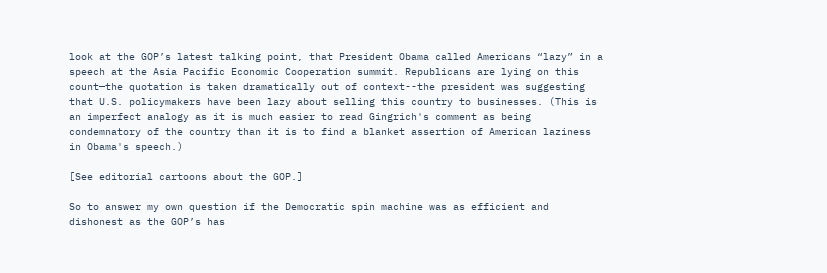look at the GOP’s latest talking point, that President Obama called Americans “lazy” in a speech at the Asia Pacific Economic Cooperation summit. Republicans are lying on this count—the quotation is taken dramatically out of context--the president was suggesting that U.S. policymakers have been lazy about selling this country to businesses. (This is an imperfect analogy as it is much easier to read Gingrich's comment as being condemnatory of the country than it is to find a blanket assertion of American laziness in Obama's speech.)

[See editorial cartoons about the GOP.]

So to answer my own question if the Democratic spin machine was as efficient and dishonest as the GOP’s has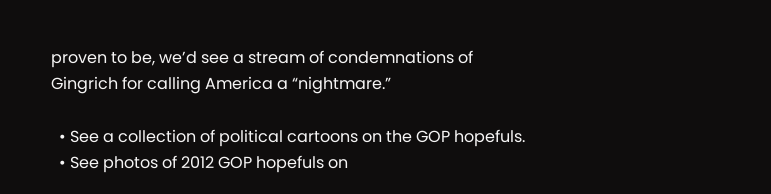proven to be, we’d see a stream of condemnations of Gingrich for calling America a “nightmare.”

  • See a collection of political cartoons on the GOP hopefuls.
  • See photos of 2012 GOP hopefuls on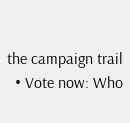the campaign trail
  • Vote now: Who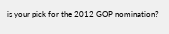is your pick for the 2012 GOP nomination?